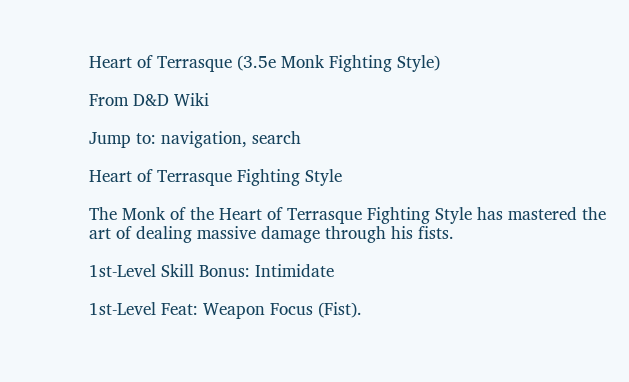Heart of Terrasque (3.5e Monk Fighting Style)

From D&D Wiki

Jump to: navigation, search

Heart of Terrasque Fighting Style

The Monk of the Heart of Terrasque Fighting Style has mastered the art of dealing massive damage through his fists.

1st-Level Skill Bonus: Intimidate

1st-Level Feat: Weapon Focus (Fist).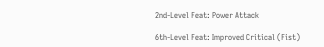2nd-Level Feat: Power Attack

6th-Level Feat: Improved Critical (Fist)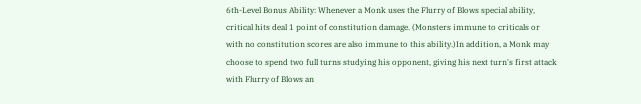6th-Level Bonus Ability: Whenever a Monk uses the Flurry of Blows special ability, critical hits deal 1 point of constitution damage. (Monsters immune to criticals or with no constitution scores are also immune to this ability.)In addition, a Monk may choose to spend two full turns studying his opponent, giving his next turn's first attack with Flurry of Blows an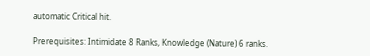automatic Critical hit.

Prerequisites: Intimidate 8 Ranks, Knowledge (Nature) 6 ranks.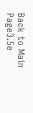Back to Main Page3.5e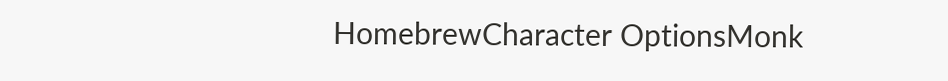HomebrewCharacter OptionsMonk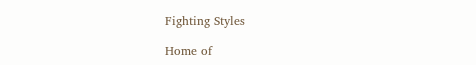Fighting Styles

Home of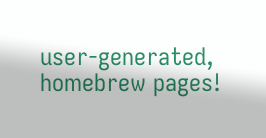user-generated,
homebrew pages!